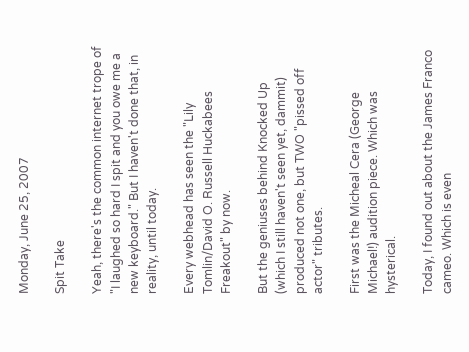Monday, June 25, 2007

Spit Take

Yeah, there's the common internet trope of "I laughed so hard I spit and you owe me a new keyboard." But I haven't done that, in reality, until today.

Every webhead has seen the "Lily Tomlin/David O. Russell Huckabees Freakout" by now.

But the geniuses behind Knocked Up (which I still haven't seen yet, dammit) produced not one, but TWO "pissed off actor" tributes.

First was the Micheal Cera (George Michael!) audition piece. Which was hysterical.

Today, I found out about the James Franco cameo. Which is even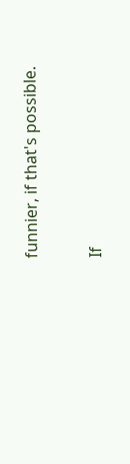funnier, if that's possible.

If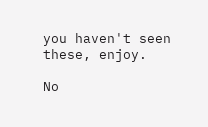you haven't seen these, enjoy.

No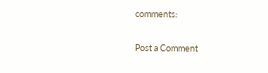comments:

Post a Comment